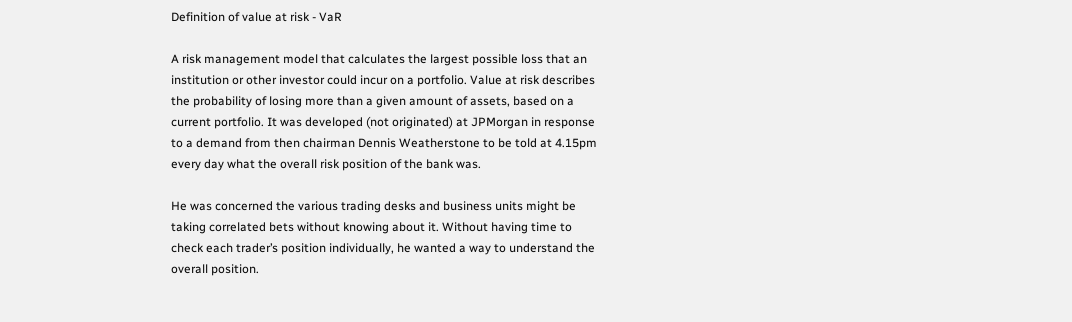Definition of value at risk - VaR

A risk management model that calculates the largest possible loss that an institution or other investor could incur on a portfolio. Value at risk describes the probability of losing more than a given amount of assets, based on a current portfolio. It was developed (not originated) at JPMorgan in response to a demand from then chairman Dennis Weatherstone to be told at 4.15pm every day what the overall risk position of the bank was.

He was concerned the various trading desks and business units might be taking correlated bets without knowing about it. Without having time to check each trader’s position individually, he wanted a way to understand the overall position.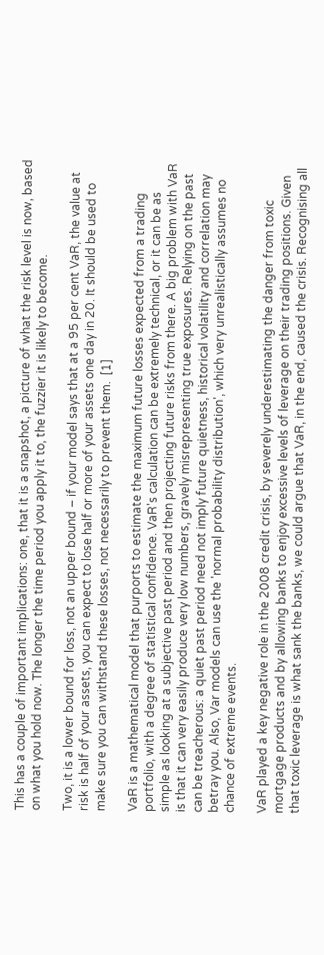This has a couple of important implications: one, that it is a snapshot, a picture of what the risk level is now, based on what you hold now. The longer the time period you apply it to, the fuzzier it is likely to become.

Two, it is a lower bound for loss, not an upper bound – if your model says that at a 95 per cent VaR, the value at risk is half of your assets, you can expect to lose half or more of your assets one day in 20. It should be used to make sure you can withstand these losses, not necessarily to prevent them.  [1]

VaR is a mathematical model that purports to estimate the maximum future losses expected from a trading portfolio, with a degree of statistical confidence. VaR's calculation can be extremely technical, or it can be as simple as looking at a subjective past period and then projecting future risks from there. A big problem with VaR is that it can very easily produce very low numbers, gravely misrepresenting true exposures. Relying on the past can be treacherous: a quiet past period need not imply future quietness, historical volatility and correlation may betray you. Also, Var models can use the 'normal probability distribution', which very unrealistically assumes no chance of extreme events.

VaR played a key negative role in the 2008 credit crisis, by severely underestimating the danger from toxic mortgage products and by allowing banks to enjoy excessive levels of leverage on their trading positions. Given that toxic leverage is what sank the banks, we could argue that VaR, in the end, caused the crisis. Recognising all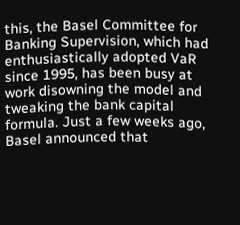this, the Basel Committee for Banking Supervision, which had enthusiastically adopted VaR since 1995, has been busy at work disowning the model and tweaking the bank capital formula. Just a few weeks ago, Basel announced that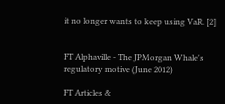it no longer wants to keep using VaR. [2]


FT Alphaville - The JPMorgan Whale's regulatory motive (June 2012)

FT Articles &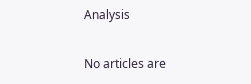Analysis

No articles are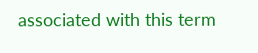associated with this term